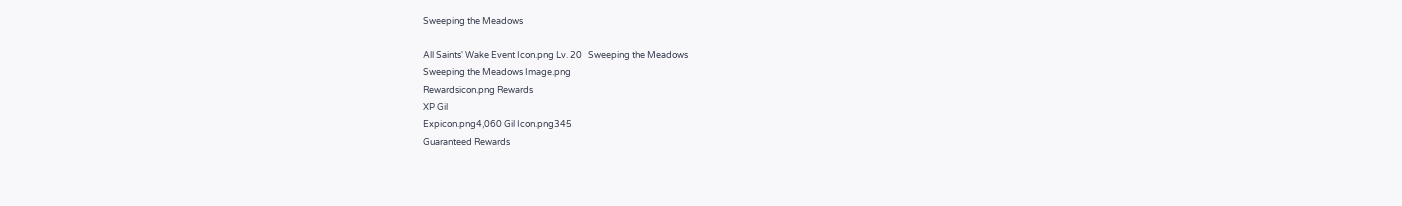Sweeping the Meadows

All Saints' Wake Event Icon.png Lv. 20   Sweeping the Meadows
Sweeping the Meadows Image.png
Rewardsicon.png Rewards
XP Gil
Expicon.png4,060 Gil Icon.png345
Guaranteed Rewards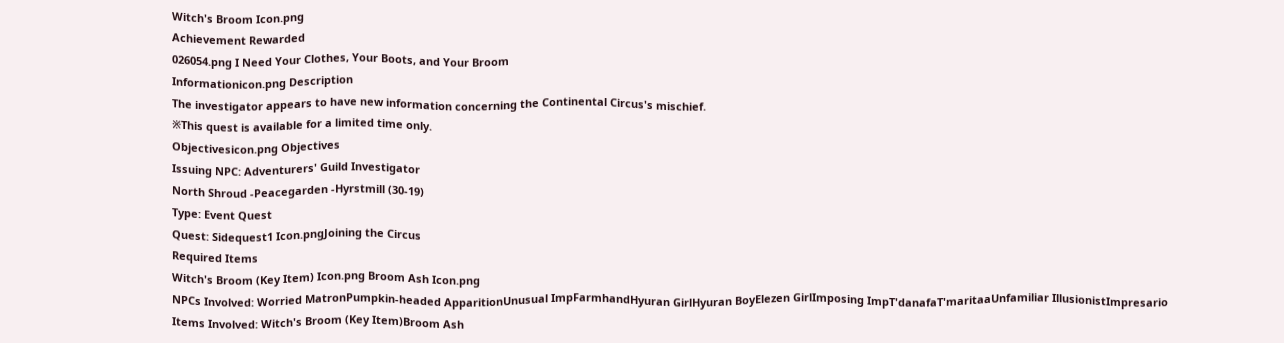Witch's Broom Icon.png
Achievement Rewarded
026054.png I Need Your Clothes, Your Boots, and Your Broom
Informationicon.png Description
The investigator appears to have new information concerning the Continental Circus's mischief.
※This quest is available for a limited time only.
Objectivesicon.png Objectives
Issuing NPC: Adventurers' Guild Investigator
North Shroud -Peacegarden -Hyrstmill (30-19)
Type: Event Quest
Quest: Sidequest1 Icon.pngJoining the Circus
Required Items
Witch's Broom (Key Item) Icon.png Broom Ash Icon.png
NPCs Involved: Worried MatronPumpkin-headed ApparitionUnusual ImpFarmhandHyuran GirlHyuran BoyElezen GirlImposing ImpT'danafaT'maritaaUnfamiliar IllusionistImpresario
Items Involved: Witch's Broom (Key Item)Broom Ash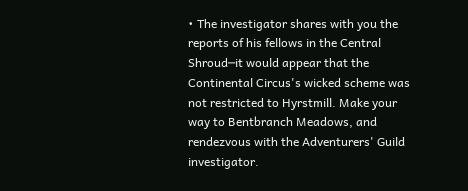• The investigator shares with you the reports of his fellows in the Central Shroud─it would appear that the Continental Circus's wicked scheme was not restricted to Hyrstmill. Make your way to Bentbranch Meadows, and rendezvous with the Adventurers' Guild investigator.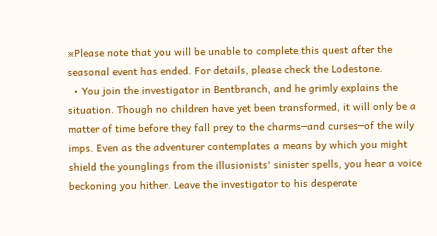※Please note that you will be unable to complete this quest after the seasonal event has ended. For details, please check the Lodestone.
  • You join the investigator in Bentbranch, and he grimly explains the situation. Though no children have yet been transformed, it will only be a matter of time before they fall prey to the charms─and curses─of the wily imps. Even as the adventurer contemplates a means by which you might shield the younglings from the illusionists' sinister spells, you hear a voice beckoning you hither. Leave the investigator to his desperate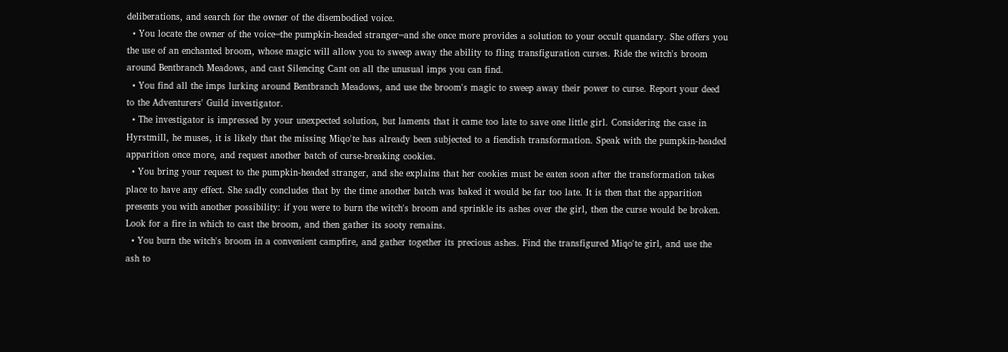deliberations, and search for the owner of the disembodied voice.
  • You locate the owner of the voice─the pumpkin-headed stranger─and she once more provides a solution to your occult quandary. She offers you the use of an enchanted broom, whose magic will allow you to sweep away the ability to fling transfiguration curses. Ride the witch's broom around Bentbranch Meadows, and cast Silencing Cant on all the unusual imps you can find.
  • You find all the imps lurking around Bentbranch Meadows, and use the broom's magic to sweep away their power to curse. Report your deed to the Adventurers' Guild investigator.
  • The investigator is impressed by your unexpected solution, but laments that it came too late to save one little girl. Considering the case in Hyrstmill, he muses, it is likely that the missing Miqo'te has already been subjected to a fiendish transformation. Speak with the pumpkin-headed apparition once more, and request another batch of curse-breaking cookies.
  • You bring your request to the pumpkin-headed stranger, and she explains that her cookies must be eaten soon after the transformation takes place to have any effect. She sadly concludes that by the time another batch was baked it would be far too late. It is then that the apparition presents you with another possibility: if you were to burn the witch's broom and sprinkle its ashes over the girl, then the curse would be broken. Look for a fire in which to cast the broom, and then gather its sooty remains.
  • You burn the witch's broom in a convenient campfire, and gather together its precious ashes. Find the transfigured Miqo'te girl, and use the ash to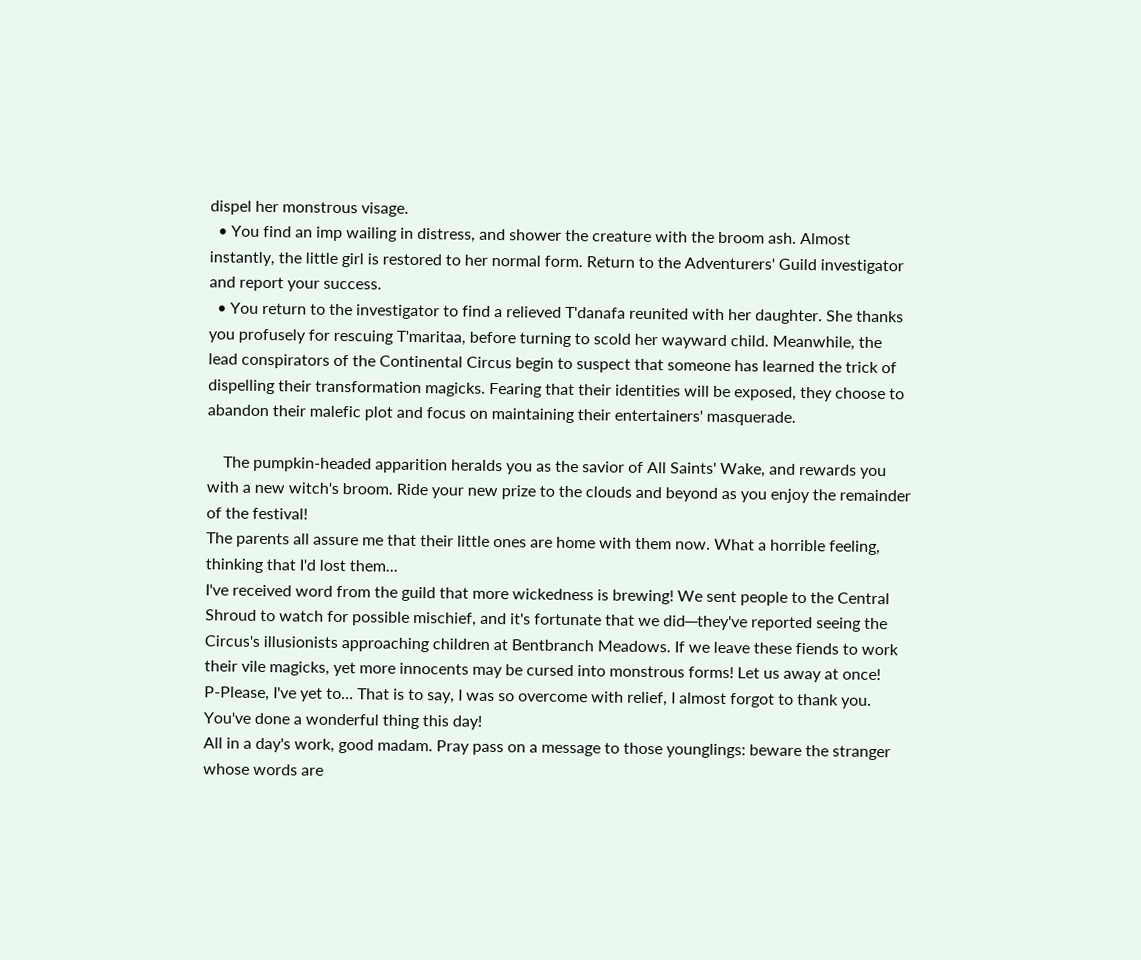dispel her monstrous visage.
  • You find an imp wailing in distress, and shower the creature with the broom ash. Almost instantly, the little girl is restored to her normal form. Return to the Adventurers' Guild investigator and report your success.
  • You return to the investigator to find a relieved T'danafa reunited with her daughter. She thanks you profusely for rescuing T'maritaa, before turning to scold her wayward child. Meanwhile, the lead conspirators of the Continental Circus begin to suspect that someone has learned the trick of dispelling their transformation magicks. Fearing that their identities will be exposed, they choose to abandon their malefic plot and focus on maintaining their entertainers' masquerade.

    The pumpkin-headed apparition heralds you as the savior of All Saints' Wake, and rewards you with a new witch's broom. Ride your new prize to the clouds and beyond as you enjoy the remainder of the festival!
The parents all assure me that their little ones are home with them now. What a horrible feeling, thinking that I'd lost them...
I've received word from the guild that more wickedness is brewing! We sent people to the Central Shroud to watch for possible mischief, and it's fortunate that we did─they've reported seeing the Circus's illusionists approaching children at Bentbranch Meadows. If we leave these fiends to work their vile magicks, yet more innocents may be cursed into monstrous forms! Let us away at once!
P-Please, I've yet to... That is to say, I was so overcome with relief, I almost forgot to thank you. You've done a wonderful thing this day!
All in a day's work, good madam. Pray pass on a message to those younglings: beware the stranger whose words are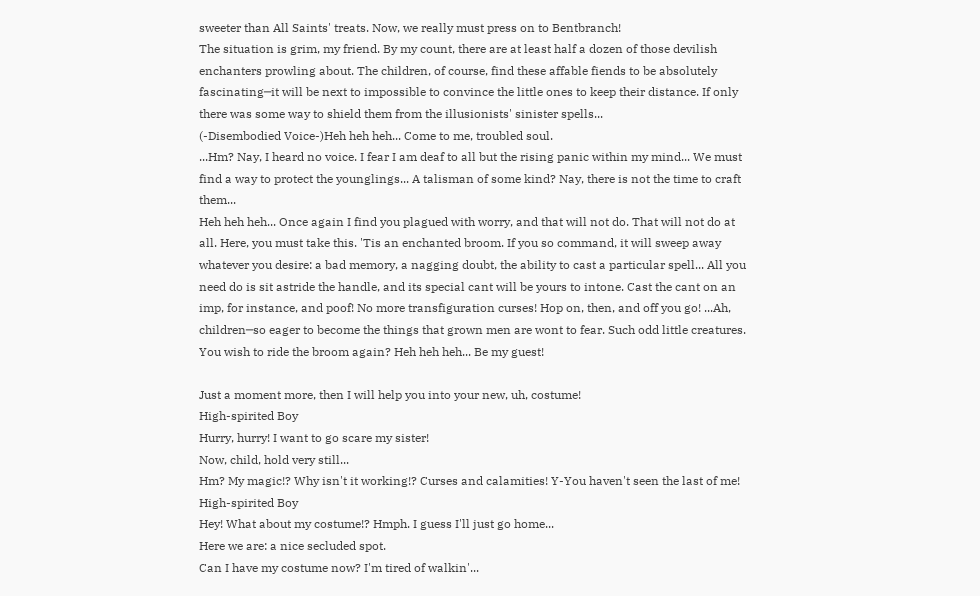sweeter than All Saints' treats. Now, we really must press on to Bentbranch!
The situation is grim, my friend. By my count, there are at least half a dozen of those devilish enchanters prowling about. The children, of course, find these affable fiends to be absolutely fascinating─it will be next to impossible to convince the little ones to keep their distance. If only there was some way to shield them from the illusionists' sinister spells...
(-Disembodied Voice-)Heh heh heh... Come to me, troubled soul.
...Hm? Nay, I heard no voice. I fear I am deaf to all but the rising panic within my mind... We must find a way to protect the younglings... A talisman of some kind? Nay, there is not the time to craft them...
Heh heh heh... Once again I find you plagued with worry, and that will not do. That will not do at all. Here, you must take this. 'Tis an enchanted broom. If you so command, it will sweep away whatever you desire: a bad memory, a nagging doubt, the ability to cast a particular spell... All you need do is sit astride the handle, and its special cant will be yours to intone. Cast the cant on an imp, for instance, and poof! No more transfiguration curses! Hop on, then, and off you go! ...Ah, children─so eager to become the things that grown men are wont to fear. Such odd little creatures.
You wish to ride the broom again? Heh heh heh... Be my guest!

Just a moment more, then I will help you into your new, uh, costume!
High-spirited Boy
Hurry, hurry! I want to go scare my sister!
Now, child, hold very still...
Hm? My magic!? Why isn't it working!? Curses and calamities! Y-You haven't seen the last of me!
High-spirited Boy
Hey! What about my costume!? Hmph. I guess I'll just go home...
Here we are: a nice secluded spot.
Can I have my costume now? I'm tired of walkin'...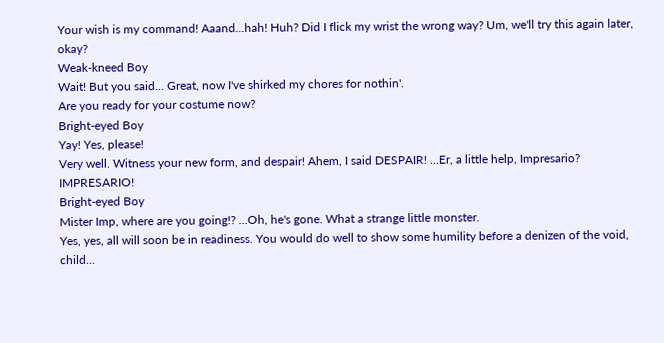Your wish is my command! Aaand...hah! Huh? Did I flick my wrist the wrong way? Um, we'll try this again later, okay?
Weak-kneed Boy
Wait! But you said... Great, now I've shirked my chores for nothin'.
Are you ready for your costume now?
Bright-eyed Boy
Yay! Yes, please!
Very well. Witness your new form, and despair! Ahem, I said DESPAIR! ...Er, a little help, Impresario? IMPRESARIO!
Bright-eyed Boy
Mister Imp, where are you going!? ...Oh, he's gone. What a strange little monster.
Yes, yes, all will soon be in readiness. You would do well to show some humility before a denizen of the void, child...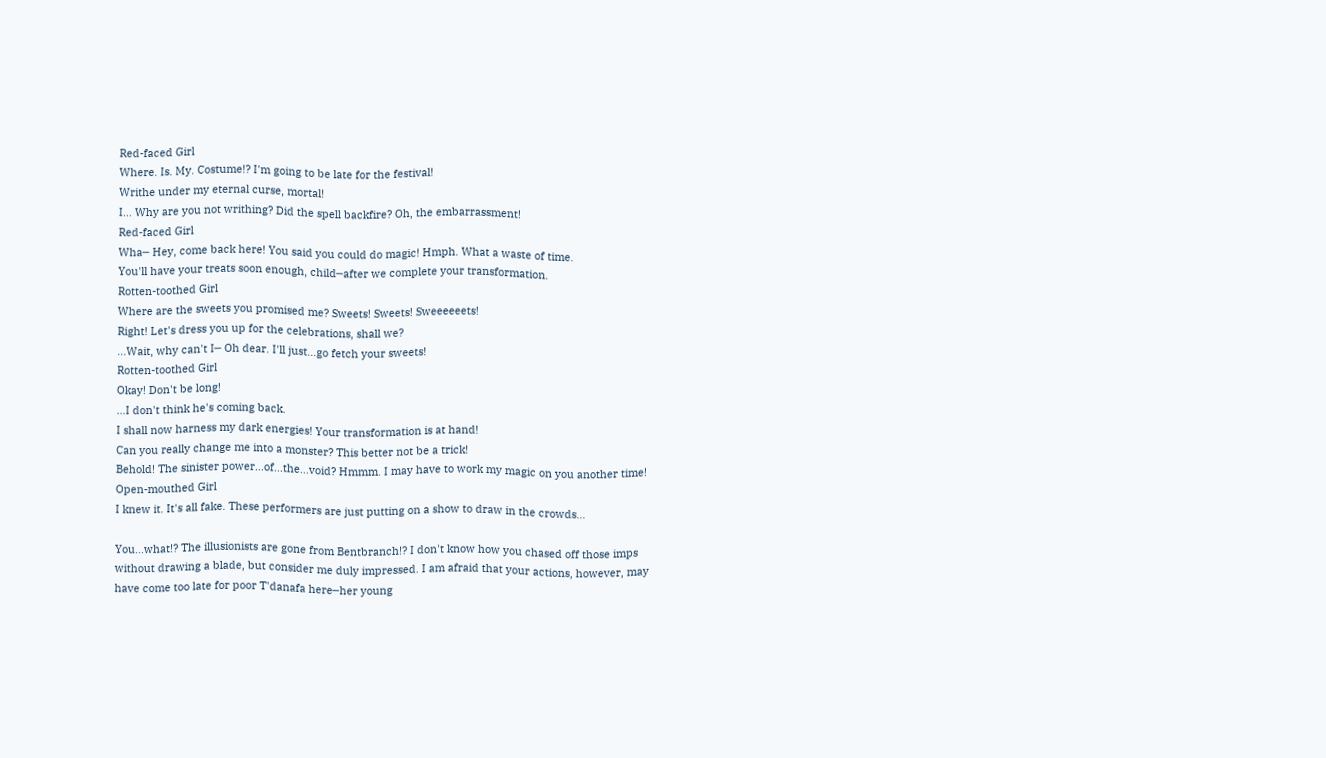Red-faced Girl
Where. Is. My. Costume!? I'm going to be late for the festival!
Writhe under my eternal curse, mortal!
I... Why are you not writhing? Did the spell backfire? Oh, the embarrassment!
Red-faced Girl
Wha─ Hey, come back here! You said you could do magic! Hmph. What a waste of time.
You'll have your treats soon enough, child─after we complete your transformation.
Rotten-toothed Girl
Where are the sweets you promised me? Sweets! Sweets! Sweeeeeets!
Right! Let's dress you up for the celebrations, shall we?
...Wait, why can't I─ Oh dear. I'll just...go fetch your sweets!
Rotten-toothed Girl
Okay! Don't be long!
...I don't think he's coming back.
I shall now harness my dark energies! Your transformation is at hand!
Can you really change me into a monster? This better not be a trick!
Behold! The sinister power...of...the...void? Hmmm. I may have to work my magic on you another time!
Open-mouthed Girl
I knew it. It's all fake. These performers are just putting on a show to draw in the crowds...

You...what!? The illusionists are gone from Bentbranch!? I don't know how you chased off those imps without drawing a blade, but consider me duly impressed. I am afraid that your actions, however, may have come too late for poor T'danafa here─her young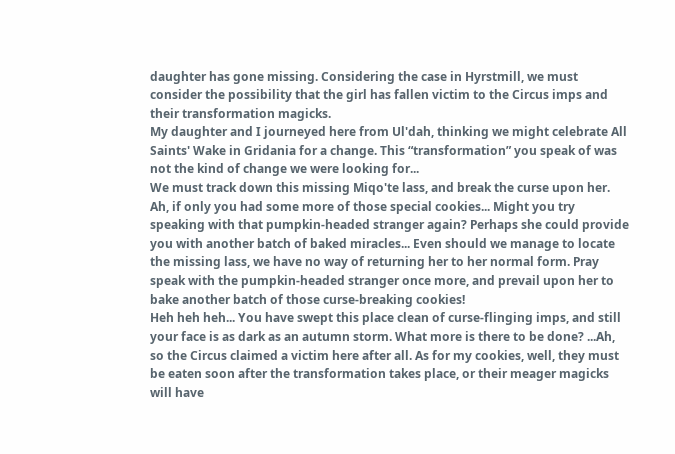daughter has gone missing. Considering the case in Hyrstmill, we must consider the possibility that the girl has fallen victim to the Circus imps and their transformation magicks.
My daughter and I journeyed here from Ul'dah, thinking we might celebrate All Saints' Wake in Gridania for a change. This “transformation” you speak of was not the kind of change we were looking for...
We must track down this missing Miqo'te lass, and break the curse upon her. Ah, if only you had some more of those special cookies... Might you try speaking with that pumpkin-headed stranger again? Perhaps she could provide you with another batch of baked miracles... Even should we manage to locate the missing lass, we have no way of returning her to her normal form. Pray speak with the pumpkin-headed stranger once more, and prevail upon her to bake another batch of those curse-breaking cookies!
Heh heh heh... You have swept this place clean of curse-flinging imps, and still your face is as dark as an autumn storm. What more is there to be done? ...Ah, so the Circus claimed a victim here after all. As for my cookies, well, they must be eaten soon after the transformation takes place, or their meager magicks will have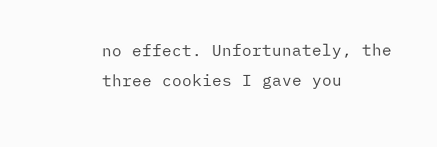no effect. Unfortunately, the three cookies I gave you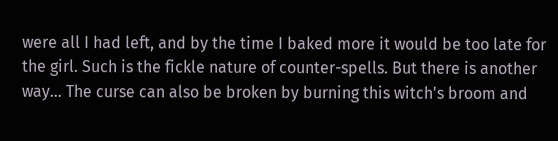were all I had left, and by the time I baked more it would be too late for the girl. Such is the fickle nature of counter-spells. But there is another way... The curse can also be broken by burning this witch's broom and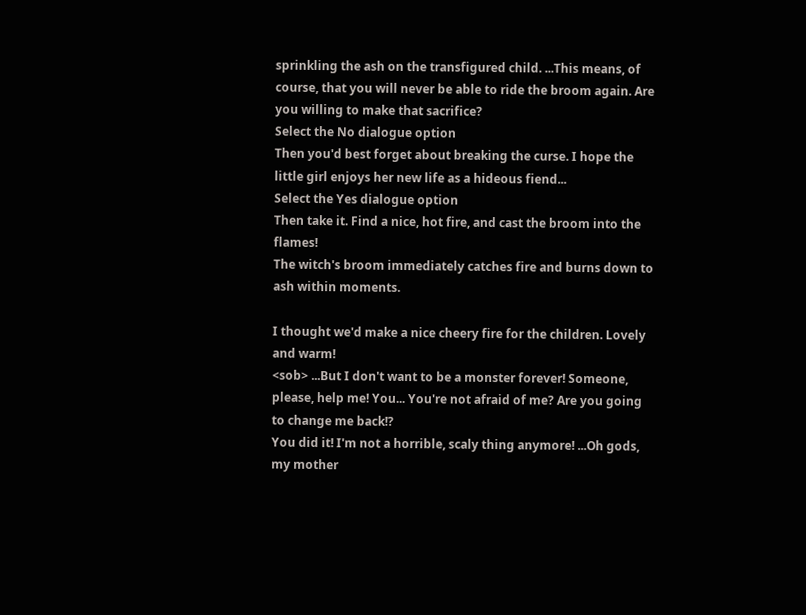sprinkling the ash on the transfigured child. ...This means, of course, that you will never be able to ride the broom again. Are you willing to make that sacrifice?
Select the No dialogue option
Then you'd best forget about breaking the curse. I hope the little girl enjoys her new life as a hideous fiend...
Select the Yes dialogue option
Then take it. Find a nice, hot fire, and cast the broom into the flames!
The witch's broom immediately catches fire and burns down to ash within moments.

I thought we'd make a nice cheery fire for the children. Lovely and warm!
<sob> ...But I don't want to be a monster forever! Someone, please, help me! You... You're not afraid of me? Are you going to change me back!?
You did it! I'm not a horrible, scaly thing anymore! ...Oh gods, my mother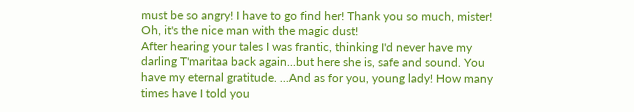must be so angry! I have to go find her! Thank you so much, mister!
Oh, it's the nice man with the magic dust!
After hearing your tales I was frantic, thinking I'd never have my darling T'maritaa back again...but here she is, safe and sound. You have my eternal gratitude. ...And as for you, young lady! How many times have I told you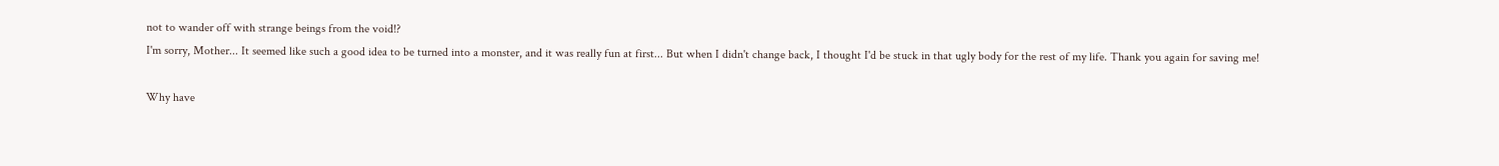not to wander off with strange beings from the void!?
I'm sorry, Mother... It seemed like such a good idea to be turned into a monster, and it was really fun at first... But when I didn't change back, I thought I'd be stuck in that ugly body for the rest of my life. Thank you again for saving me!

Why have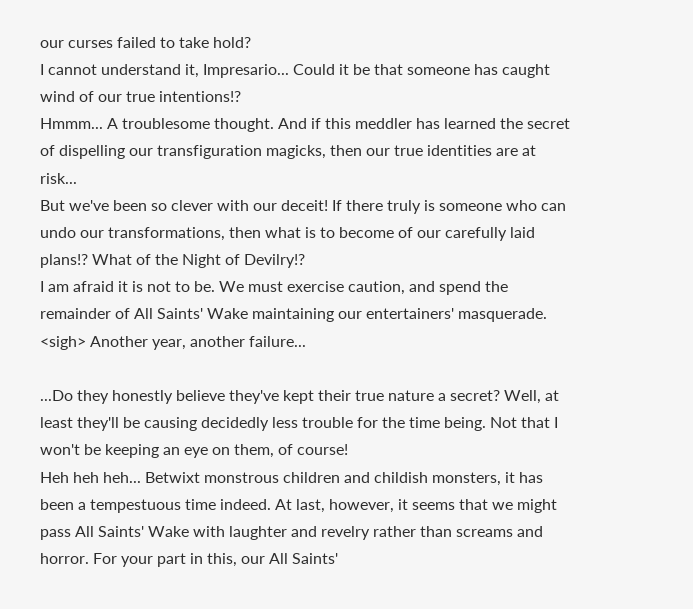our curses failed to take hold?
I cannot understand it, Impresario... Could it be that someone has caught wind of our true intentions!?
Hmmm... A troublesome thought. And if this meddler has learned the secret of dispelling our transfiguration magicks, then our true identities are at risk...
But we've been so clever with our deceit! If there truly is someone who can undo our transformations, then what is to become of our carefully laid plans!? What of the Night of Devilry!?
I am afraid it is not to be. We must exercise caution, and spend the remainder of All Saints' Wake maintaining our entertainers' masquerade. <sigh> Another year, another failure...

...Do they honestly believe they've kept their true nature a secret? Well, at least they'll be causing decidedly less trouble for the time being. Not that I won't be keeping an eye on them, of course!
Heh heh heh... Betwixt monstrous children and childish monsters, it has been a tempestuous time indeed. At last, however, it seems that we might pass All Saints' Wake with laughter and revelry rather than screams and horror. For your part in this, our All Saints'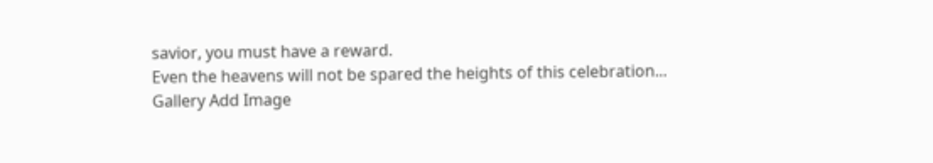savior, you must have a reward.
Even the heavens will not be spared the heights of this celebration...
Gallery Add Image